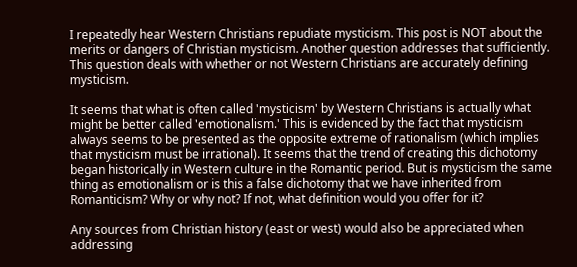I repeatedly hear Western Christians repudiate mysticism. This post is NOT about the merits or dangers of Christian mysticism. Another question addresses that sufficiently. This question deals with whether or not Western Christians are accurately defining mysticism.

It seems that what is often called 'mysticism' by Western Christians is actually what might be better called 'emotionalism.' This is evidenced by the fact that mysticism always seems to be presented as the opposite extreme of rationalism (which implies that mysticism must be irrational). It seems that the trend of creating this dichotomy began historically in Western culture in the Romantic period. But is mysticism the same thing as emotionalism or is this a false dichotomy that we have inherited from Romanticism? Why or why not? If not, what definition would you offer for it?

Any sources from Christian history (east or west) would also be appreciated when addressing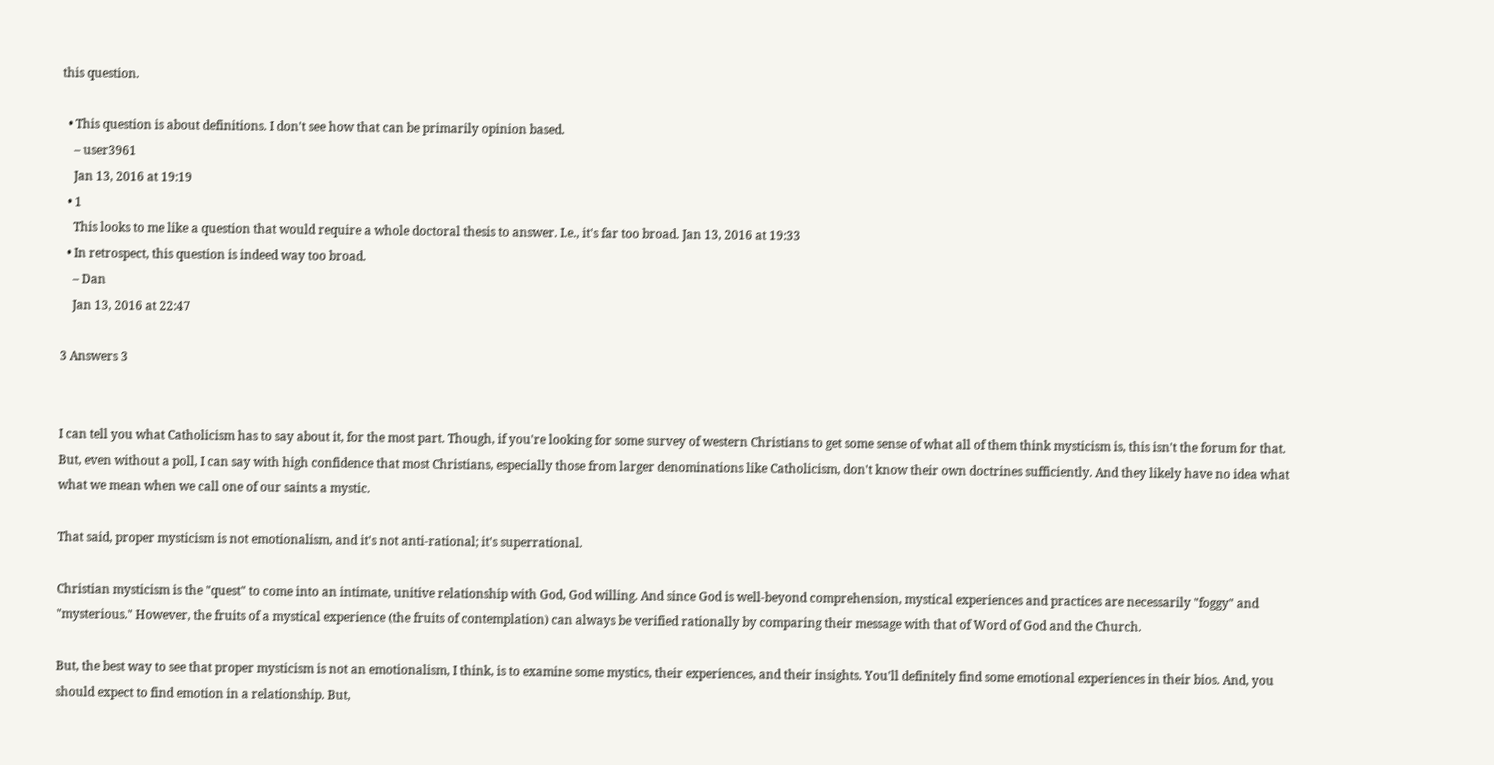this question.

  • This question is about definitions. I don't see how that can be primarily opinion based.
    – user3961
    Jan 13, 2016 at 19:19
  • 1
    This looks to me like a question that would require a whole doctoral thesis to answer. I.e., it's far too broad. Jan 13, 2016 at 19:33
  • In retrospect, this question is indeed way too broad.
    – Dan
    Jan 13, 2016 at 22:47

3 Answers 3


I can tell you what Catholicism has to say about it, for the most part. Though, if you're looking for some survey of western Christians to get some sense of what all of them think mysticism is, this isn't the forum for that. But, even without a poll, I can say with high confidence that most Christians, especially those from larger denominations like Catholicism, don't know their own doctrines sufficiently. And they likely have no idea what what we mean when we call one of our saints a mystic.

That said, proper mysticism is not emotionalism, and it's not anti-rational; it's superrational.

Christian mysticism is the "quest" to come into an intimate, unitive relationship with God, God willing. And since God is well-beyond comprehension, mystical experiences and practices are necessarily "foggy" and "mysterious." However, the fruits of a mystical experience (the fruits of contemplation) can always be verified rationally by comparing their message with that of Word of God and the Church.

But, the best way to see that proper mysticism is not an emotionalism, I think, is to examine some mystics, their experiences, and their insights. You'll definitely find some emotional experiences in their bios. And, you should expect to find emotion in a relationship. But,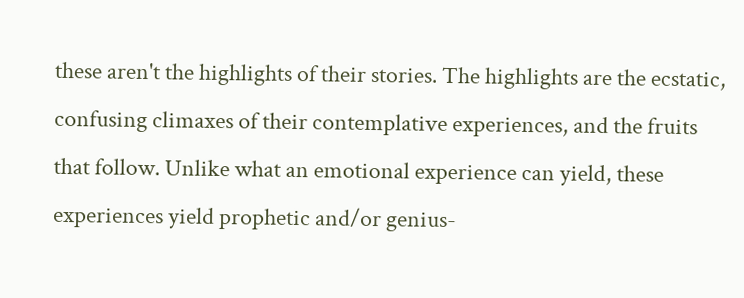these aren't the highlights of their stories. The highlights are the ecstatic, confusing climaxes of their contemplative experiences, and the fruits that follow. Unlike what an emotional experience can yield, these experiences yield prophetic and/or genius-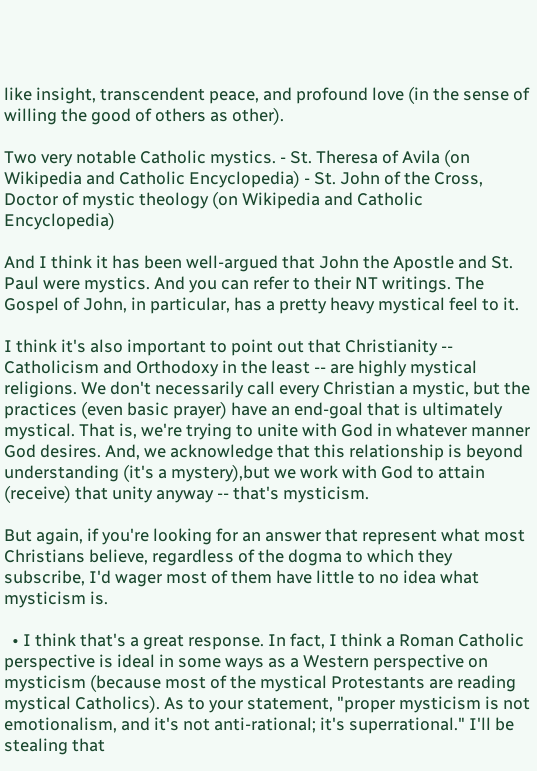like insight, transcendent peace, and profound love (in the sense of willing the good of others as other).

Two very notable Catholic mystics. - St. Theresa of Avila (on Wikipedia and Catholic Encyclopedia) - St. John of the Cross, Doctor of mystic theology (on Wikipedia and Catholic Encyclopedia)

And I think it has been well-argued that John the Apostle and St. Paul were mystics. And you can refer to their NT writings. The Gospel of John, in particular, has a pretty heavy mystical feel to it.

I think it's also important to point out that Christianity -- Catholicism and Orthodoxy in the least -- are highly mystical religions. We don't necessarily call every Christian a mystic, but the practices (even basic prayer) have an end-goal that is ultimately mystical. That is, we're trying to unite with God in whatever manner God desires. And, we acknowledge that this relationship is beyond understanding (it's a mystery),but we work with God to attain (receive) that unity anyway -- that's mysticism.

But again, if you're looking for an answer that represent what most Christians believe, regardless of the dogma to which they subscribe, I'd wager most of them have little to no idea what mysticism is.

  • I think that's a great response. In fact, I think a Roman Catholic perspective is ideal in some ways as a Western perspective on mysticism (because most of the mystical Protestants are reading mystical Catholics). As to your statement, "proper mysticism is not emotionalism, and it's not anti-rational; it's superrational." I'll be stealing that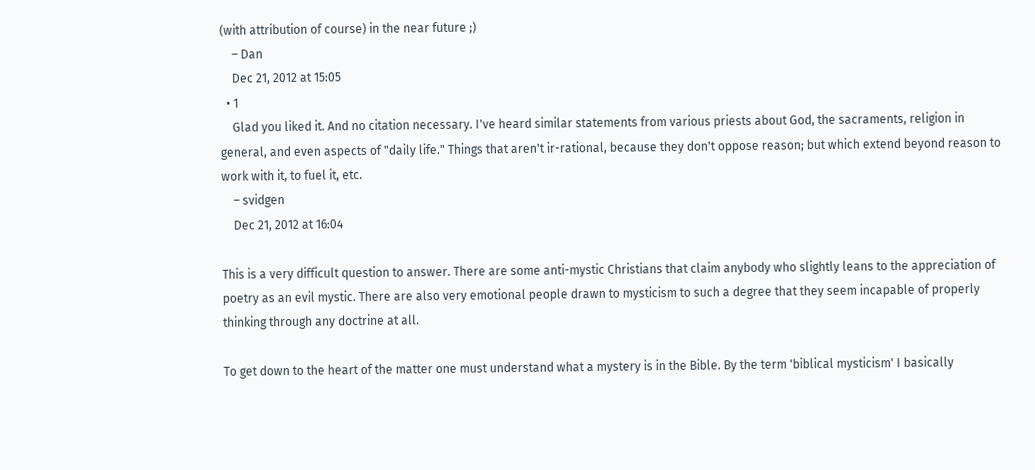(with attribution of course) in the near future ;)
    – Dan
    Dec 21, 2012 at 15:05
  • 1
    Glad you liked it. And no citation necessary. I've heard similar statements from various priests about God, the sacraments, religion in general, and even aspects of "daily life." Things that aren't ir-rational, because they don't oppose reason; but which extend beyond reason to work with it, to fuel it, etc.
    – svidgen
    Dec 21, 2012 at 16:04

This is a very difficult question to answer. There are some anti-mystic Christians that claim anybody who slightly leans to the appreciation of poetry as an evil mystic. There are also very emotional people drawn to mysticism to such a degree that they seem incapable of properly thinking through any doctrine at all.

To get down to the heart of the matter one must understand what a mystery is in the Bible. By the term 'biblical mysticism' I basically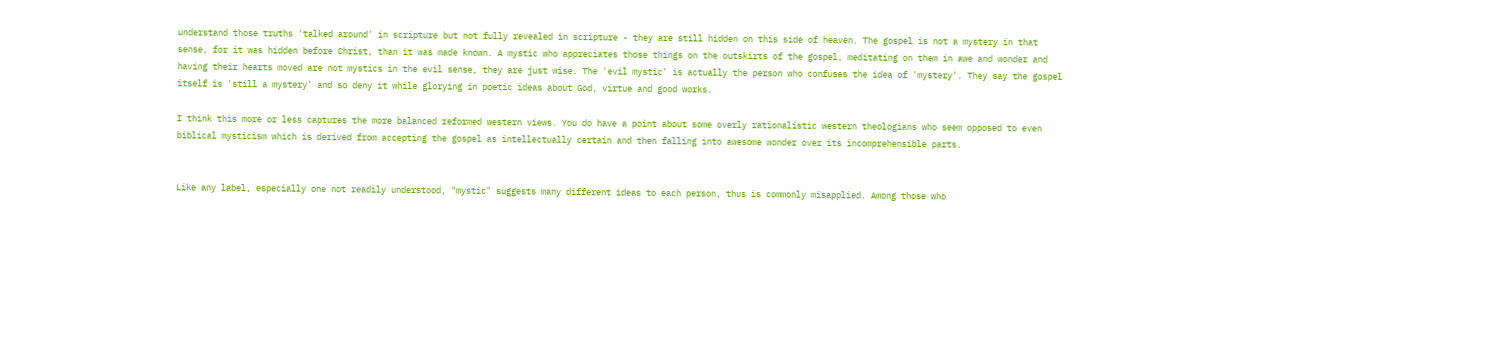understand those truths 'talked around' in scripture but not fully revealed in scripture - they are still hidden on this side of heaven. The gospel is not a mystery in that sense, for it was hidden before Christ, than it was made known. A mystic who appreciates those things on the outskirts of the gospel, meditating on them in awe and wonder and having their hearts moved are not mystics in the evil sense, they are just wise. The 'evil mystic' is actually the person who confuses the idea of 'mystery'. They say the gospel itself is 'still a mystery' and so deny it while glorying in poetic ideas about God, virtue and good works.

I think this more or less captures the more balanced reformed western views. You do have a point about some overly rationalistic western theologians who seem opposed to even biblical mysticism which is derived from accepting the gospel as intellectually certain and then falling into awesome wonder over its incomprehensible parts.


Like any label, especially one not readily understood, "mystic" suggests many different ideas to each person, thus is commonly misapplied. Among those who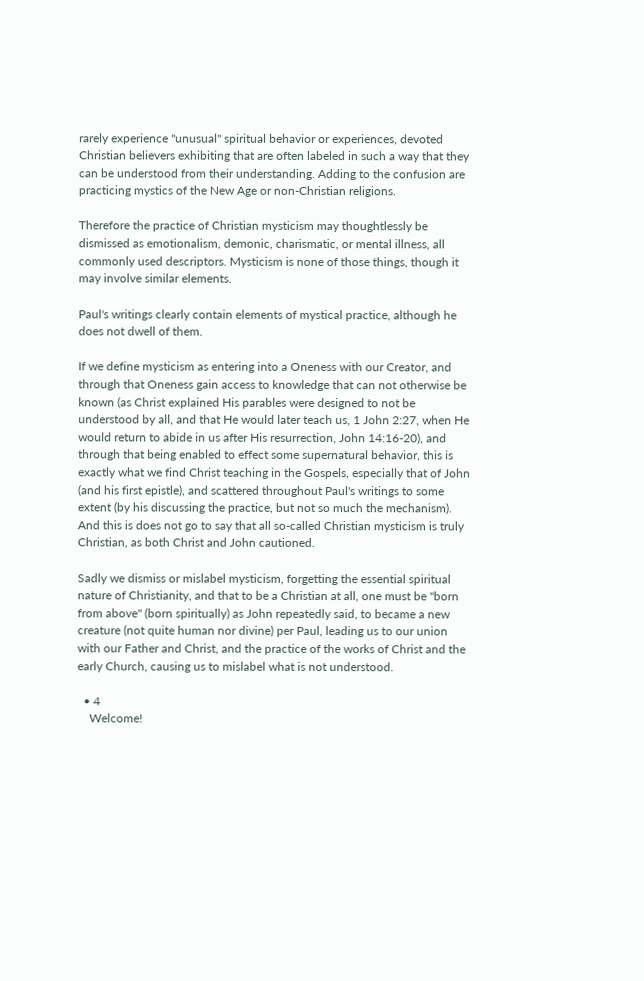rarely experience "unusual" spiritual behavior or experiences, devoted Christian believers exhibiting that are often labeled in such a way that they can be understood from their understanding. Adding to the confusion are practicing mystics of the New Age or non-Christian religions.

Therefore the practice of Christian mysticism may thoughtlessly be dismissed as emotionalism, demonic, charismatic, or mental illness, all commonly used descriptors. Mysticism is none of those things, though it may involve similar elements.

Paul's writings clearly contain elements of mystical practice, although he does not dwell of them.

If we define mysticism as entering into a Oneness with our Creator, and through that Oneness gain access to knowledge that can not otherwise be known (as Christ explained His parables were designed to not be understood by all, and that He would later teach us, 1 John 2:27, when He would return to abide in us after His resurrection, John 14:16-20), and through that being enabled to effect some supernatural behavior, this is exactly what we find Christ teaching in the Gospels, especially that of John (and his first epistle), and scattered throughout Paul's writings to some extent (by his discussing the practice, but not so much the mechanism). And this is does not go to say that all so-called Christian mysticism is truly Christian, as both Christ and John cautioned.

Sadly we dismiss or mislabel mysticism, forgetting the essential spiritual nature of Christianity, and that to be a Christian at all, one must be "born from above" (born spiritually) as John repeatedly said, to became a new creature (not quite human nor divine) per Paul, leading us to our union with our Father and Christ, and the practice of the works of Christ and the early Church, causing us to mislabel what is not understood.

  • 4
    Welcome!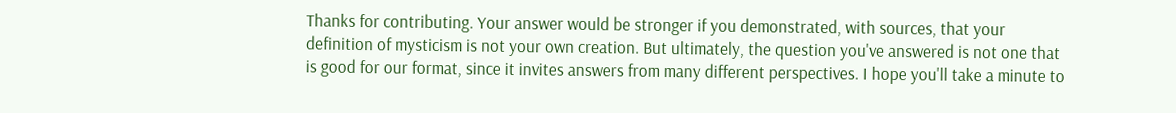Thanks for contributing. Your answer would be stronger if you demonstrated, with sources, that your definition of mysticism is not your own creation. But ultimately, the question you've answered is not one that is good for our format, since it invites answers from many different perspectives. I hope you'll take a minute to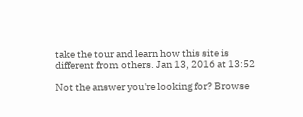take the tour and learn how this site is different from others. Jan 13, 2016 at 13:52

Not the answer you're looking for? Browse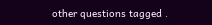other questions tagged .